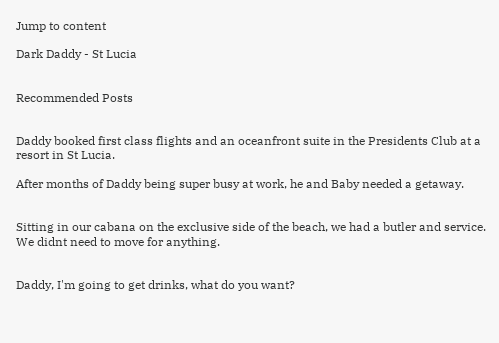Jump to content

Dark Daddy - St Lucia


Recommended Posts


Daddy booked first class flights and an oceanfront suite in the Presidents Club at a resort in St Lucia.

After months of Daddy being super busy at work, he and Baby needed a getaway.


Sitting in our cabana on the exclusive side of the beach, we had a butler and service. We didnt need to move for anything.


Daddy, I'm going to get drinks, what do you want?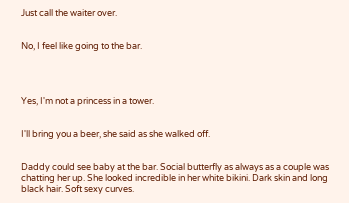Just call the waiter over.


No, I feel like going to the bar.




Yes, I'm not a princess in a tower.


I'll bring you a beer, she said as she walked off.


Daddy could see baby at the bar. Social butterfly as always as a couple was chatting her up. She looked incredible in her white bikini. Dark skin and long black hair. Soft sexy curves.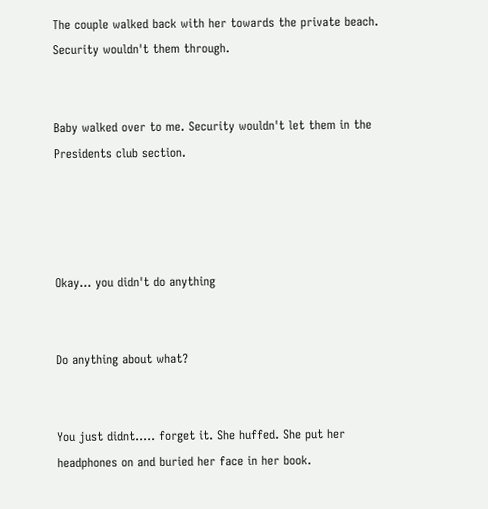The couple walked back with her towards the private beach. Security wouldn't them through.


Baby walked over to me. Security wouldn't let them in the Presidents club section.




Okay... you didn't do anything


Do anything about what?


You just didnt..... forget it. She huffed. She put her headphones on and buried her face in her book.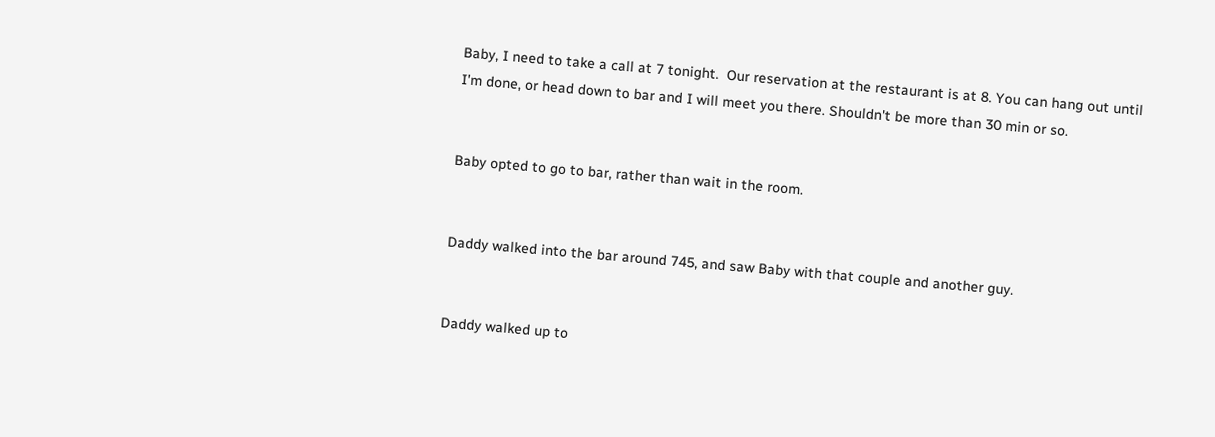Baby, I need to take a call at 7 tonight.  Our reservation at the restaurant is at 8. You can hang out until I'm done, or head down to bar and I will meet you there. Shouldn't be more than 30 min or so.


Baby opted to go to bar, rather than wait in the room.


Daddy walked into the bar around 745, and saw Baby with that couple and another guy.


Daddy walked up to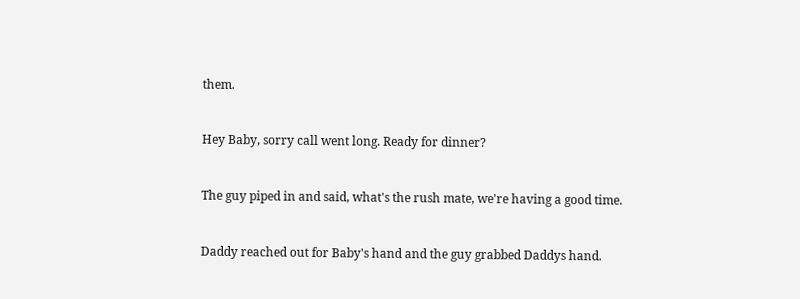them.


Hey Baby, sorry call went long. Ready for dinner?


The guy piped in and said, what's the rush mate, we're having a good time.


Daddy reached out for Baby's hand and the guy grabbed Daddys hand.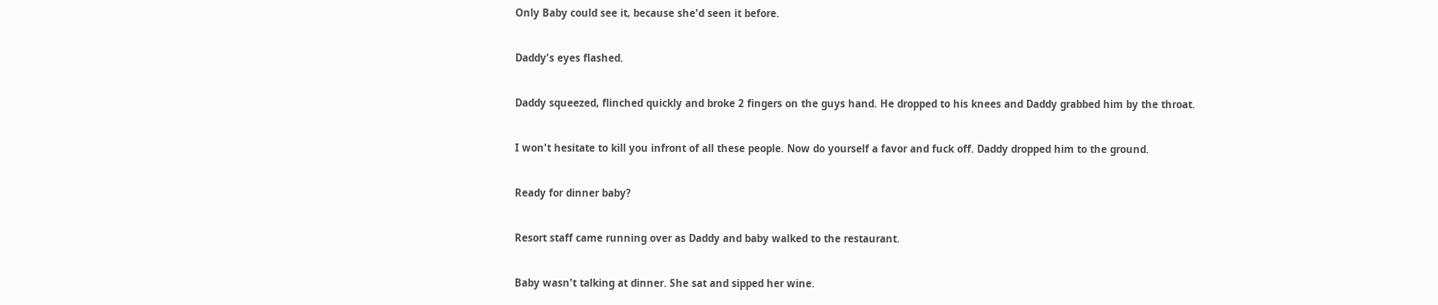Only Baby could see it, because she'd seen it before.


Daddy's eyes flashed.


Daddy squeezed, flinched quickly and broke 2 fingers on the guys hand. He dropped to his knees and Daddy grabbed him by the throat.


I won't hesitate to kill you infront of all these people. Now do yourself a favor and fuck off. Daddy dropped him to the ground.


Ready for dinner baby?


Resort staff came running over as Daddy and baby walked to the restaurant.


Baby wasn't talking at dinner. She sat and sipped her wine.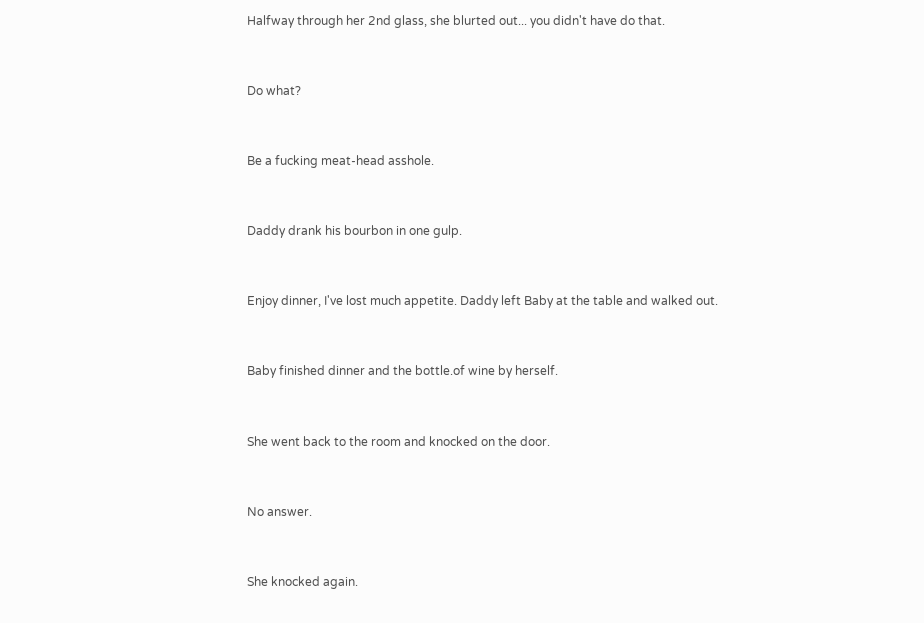Halfway through her 2nd glass, she blurted out... you didn't have do that.


Do what?


Be a fucking meat-head asshole.


Daddy drank his bourbon in one gulp.


Enjoy dinner, I've lost much appetite. Daddy left Baby at the table and walked out.


Baby finished dinner and the bottle.of wine by herself.


She went back to the room and knocked on the door.


No answer.


She knocked again.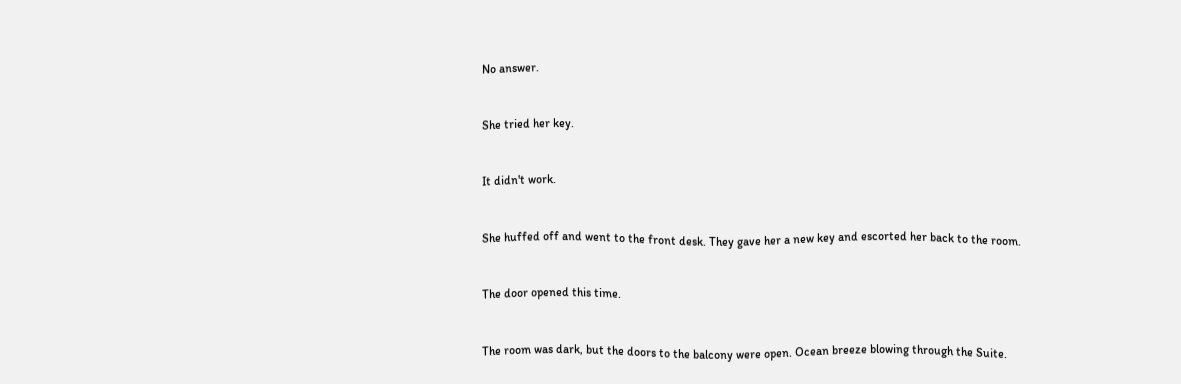No answer.


She tried her key.


It didn't work.


She huffed off and went to the front desk. They gave her a new key and escorted her back to the room.


The door opened this time.


The room was dark, but the doors to the balcony were open. Ocean breeze blowing through the Suite.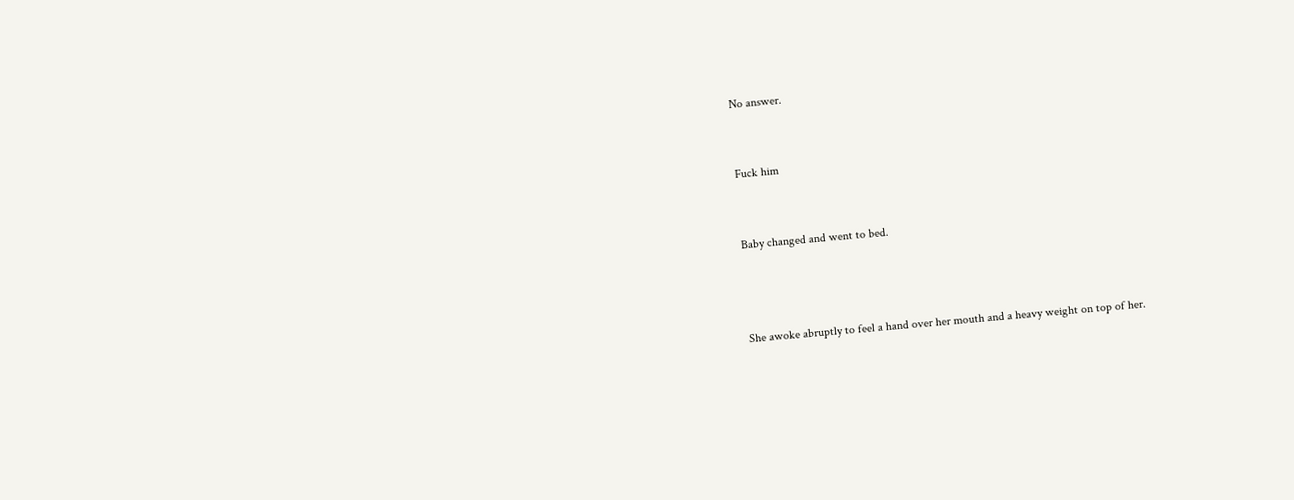No answer.


Fuck him


Baby changed and went to bed.



She awoke abruptly to feel a hand over her mouth and a heavy weight on top of her.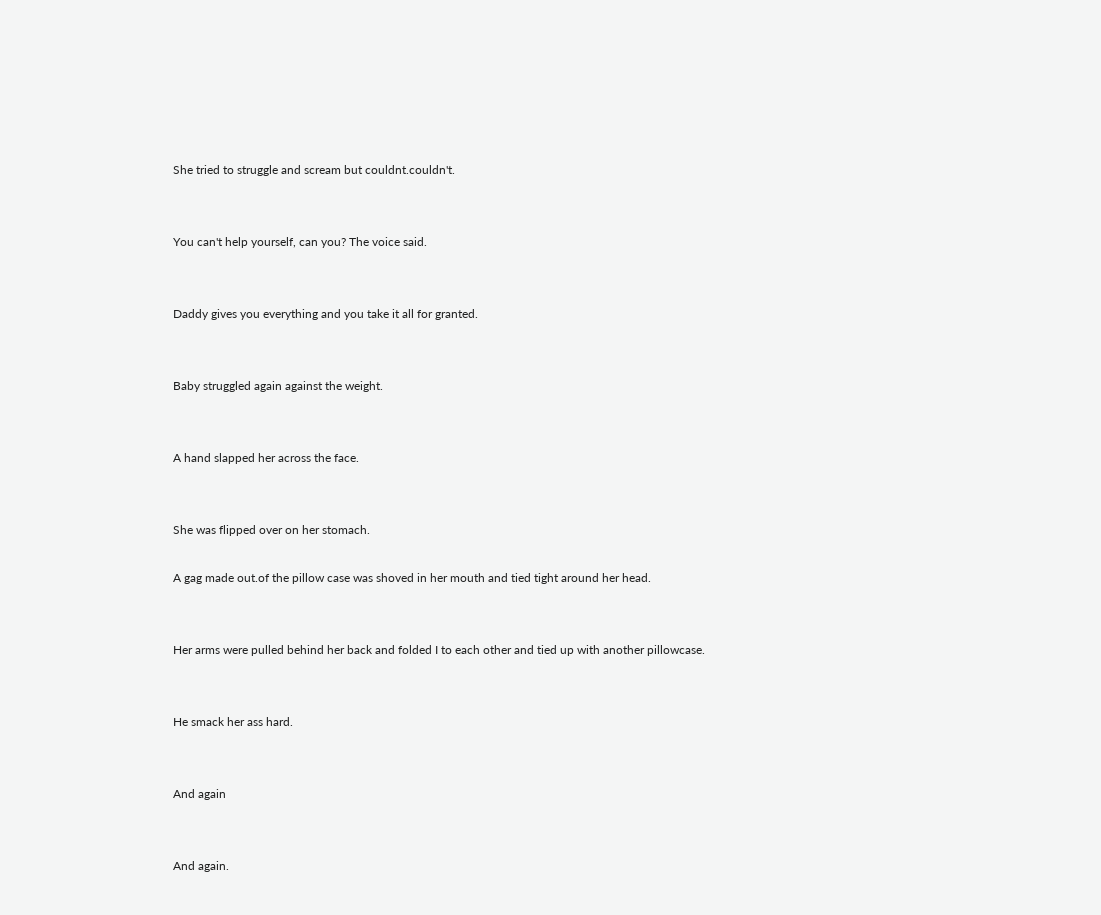She tried to struggle and scream but couldnt.couldn't.


You can't help yourself, can you? The voice said.


Daddy gives you everything and you take it all for granted.


Baby struggled again against the weight.


A hand slapped her across the face.


She was flipped over on her stomach.

A gag made out.of the pillow case was shoved in her mouth and tied tight around her head.


Her arms were pulled behind her back and folded I to each other and tied up with another pillowcase.


He smack her ass hard.


And again


And again.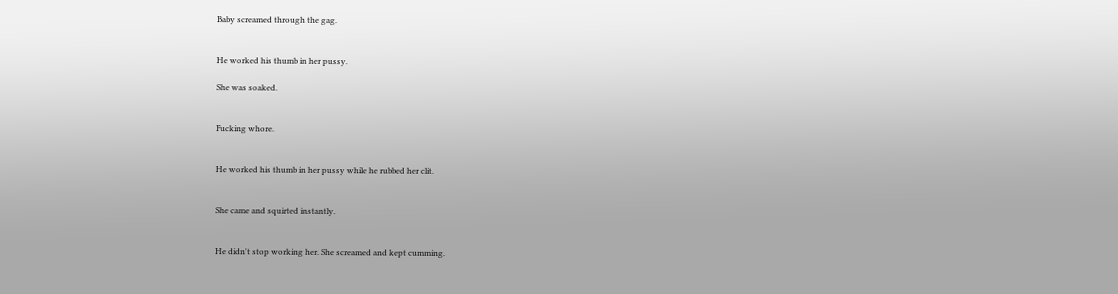Baby screamed through the gag.


He worked his thumb in her pussy.

She was soaked.


Fucking whore.


He worked his thumb in her pussy while he rubbed her clit.


She came and squirted instantly.


He didn't stop working her. She screamed and kept cumming.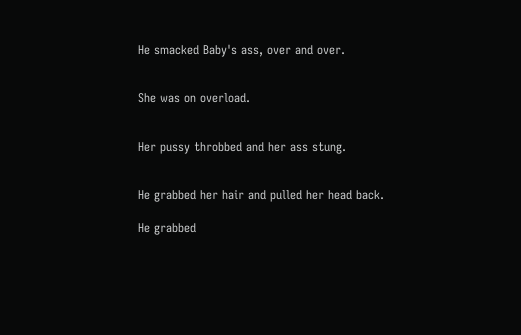He smacked Baby's ass, over and over.


She was on overload.


Her pussy throbbed and her ass stung.


He grabbed her hair and pulled her head back.

He grabbed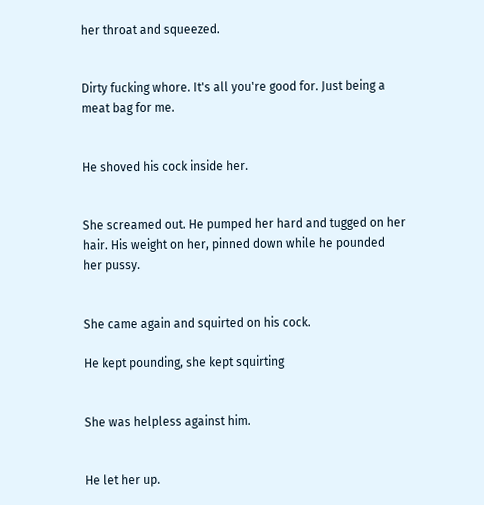her throat and squeezed.


Dirty fucking whore. It's all you're good for. Just being a meat bag for me.


He shoved his cock inside her.


She screamed out. He pumped her hard and tugged on her hair. His weight on her, pinned down while he pounded her pussy.


She came again and squirted on his cock.

He kept pounding, she kept squirting


She was helpless against him.


He let her up.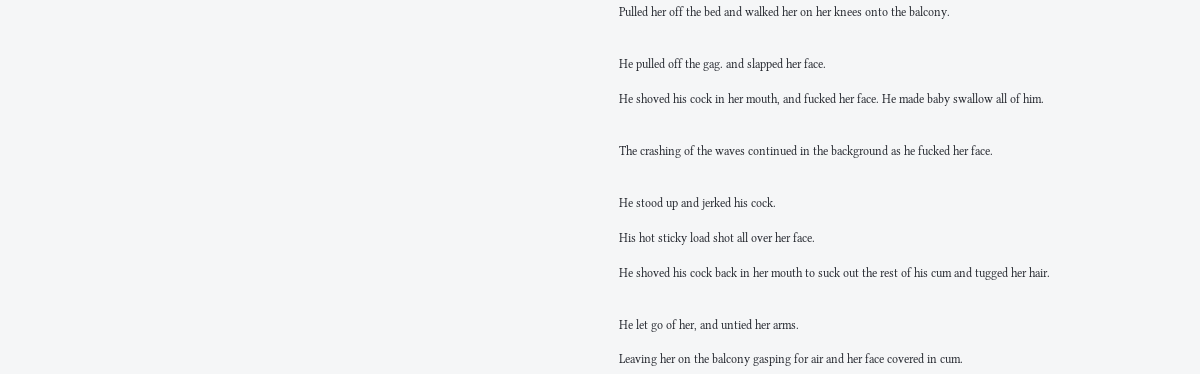Pulled her off the bed and walked her on her knees onto the balcony.


He pulled off the gag. and slapped her face.

He shoved his cock in her mouth, and fucked her face. He made baby swallow all of him.


The crashing of the waves continued in the background as he fucked her face.


He stood up and jerked his cock.

His hot sticky load shot all over her face.

He shoved his cock back in her mouth to suck out the rest of his cum and tugged her hair.


He let go of her, and untied her arms.

Leaving her on the balcony gasping for air and her face covered in cum.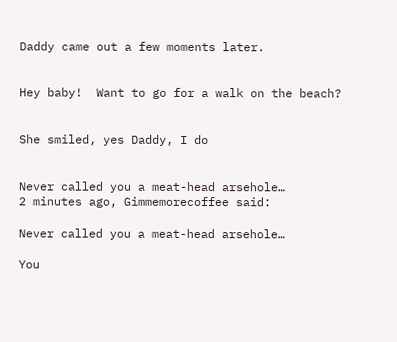Daddy came out a few moments later.


Hey baby!  Want to go for a walk on the beach?


She smiled, yes Daddy, I do


Never called you a meat-head arsehole…
2 minutes ago, Gimmemorecoffee said:

Never called you a meat-head arsehole…

You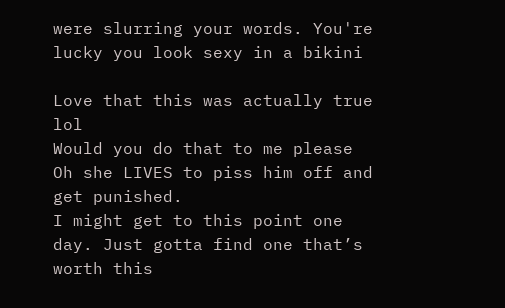were slurring your words. You're lucky you look sexy in a bikini

Love that this was actually true lol
Would you do that to me please
Oh she LIVES to piss him off and get punished.
I might get to this point one day. Just gotta find one that’s worth this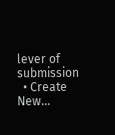lever of submission
  • Create New...